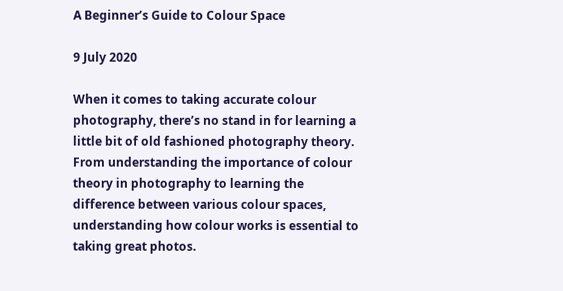A Beginner’s Guide to Colour Space

9 July 2020

When it comes to taking accurate colour photography, there’s no stand in for learning a little bit of old fashioned photography theory. From understanding the importance of colour theory in photography to learning the difference between various colour spaces, understanding how colour works is essential to taking great photos.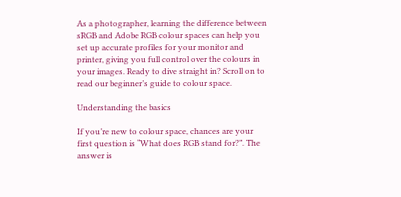As a photographer, learning the difference between sRGB and Adobe RGB colour spaces can help you set up accurate profiles for your monitor and printer, giving you full control over the colours in your images. Ready to dive straight in? Scroll on to read our beginner’s guide to colour space.

Understanding the basics

If you’re new to colour space, chances are your first question is “What does RGB stand for?”. The answer is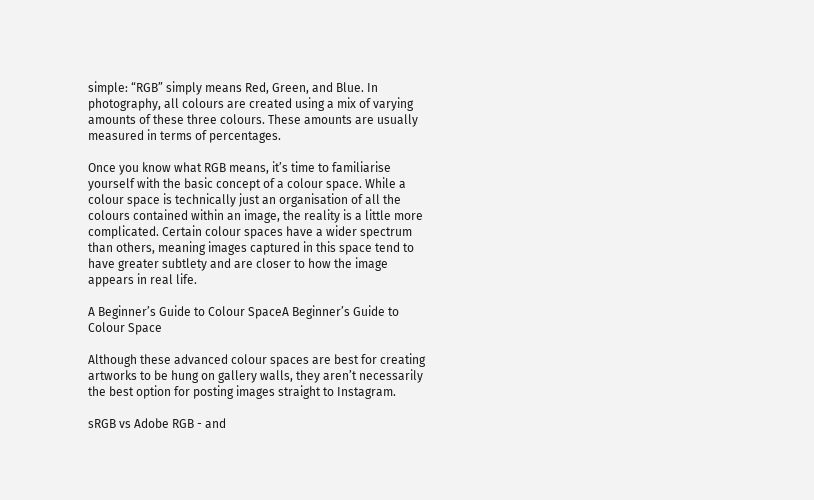simple: “RGB” simply means Red, Green, and Blue. In photography, all colours are created using a mix of varying amounts of these three colours. These amounts are usually measured in terms of percentages.

Once you know what RGB means, it’s time to familiarise yourself with the basic concept of a colour space. While a colour space is technically just an organisation of all the colours contained within an image, the reality is a little more complicated. Certain colour spaces have a wider spectrum than others, meaning images captured in this space tend to have greater subtlety and are closer to how the image appears in real life.

A Beginner’s Guide to Colour SpaceA Beginner’s Guide to Colour Space

Although these advanced colour spaces are best for creating artworks to be hung on gallery walls, they aren’t necessarily the best option for posting images straight to Instagram.

sRGB vs Adobe RGB - and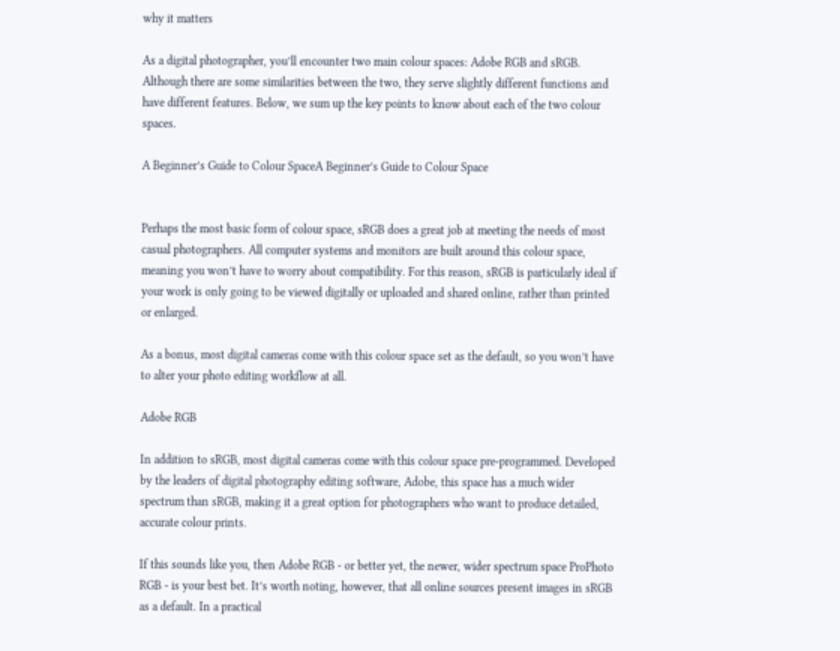why it matters

As a digital photographer, you’ll encounter two main colour spaces: Adobe RGB and sRGB. Although there are some similarities between the two, they serve slightly different functions and have different features. Below, we sum up the key points to know about each of the two colour spaces.

A Beginner’s Guide to Colour SpaceA Beginner’s Guide to Colour Space


Perhaps the most basic form of colour space, sRGB does a great job at meeting the needs of most casual photographers. All computer systems and monitors are built around this colour space, meaning you won’t have to worry about compatibility. For this reason, sRGB is particularly ideal if your work is only going to be viewed digitally or uploaded and shared online, rather than printed or enlarged.

As a bonus, most digital cameras come with this colour space set as the default, so you won’t have to alter your photo editing workflow at all.

Adobe RGB

In addition to sRGB, most digital cameras come with this colour space pre-programmed. Developed by the leaders of digital photography editing software, Adobe, this space has a much wider spectrum than sRGB, making it a great option for photographers who want to produce detailed, accurate colour prints.

If this sounds like you, then Adobe RGB - or better yet, the newer, wider spectrum space ProPhoto RGB - is your best bet. It’s worth noting, however, that all online sources present images in sRGB as a default. In a practical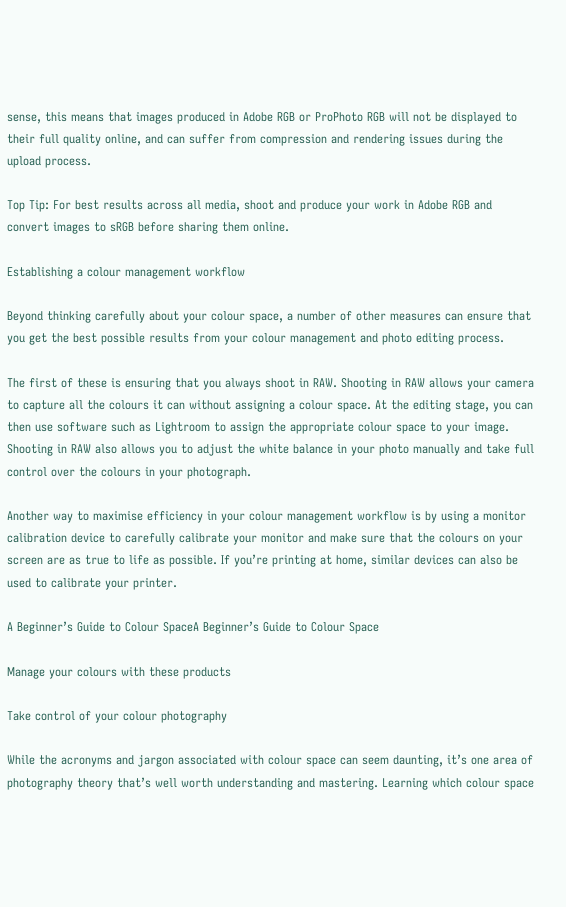sense, this means that images produced in Adobe RGB or ProPhoto RGB will not be displayed to their full quality online, and can suffer from compression and rendering issues during the upload process.

Top Tip: For best results across all media, shoot and produce your work in Adobe RGB and convert images to sRGB before sharing them online.

Establishing a colour management workflow

Beyond thinking carefully about your colour space, a number of other measures can ensure that you get the best possible results from your colour management and photo editing process.

The first of these is ensuring that you always shoot in RAW. Shooting in RAW allows your camera to capture all the colours it can without assigning a colour space. At the editing stage, you can then use software such as Lightroom to assign the appropriate colour space to your image. Shooting in RAW also allows you to adjust the white balance in your photo manually and take full control over the colours in your photograph.

Another way to maximise efficiency in your colour management workflow is by using a monitor calibration device to carefully calibrate your monitor and make sure that the colours on your screen are as true to life as possible. If you’re printing at home, similar devices can also be used to calibrate your printer.

A Beginner’s Guide to Colour SpaceA Beginner’s Guide to Colour Space

Manage your colours with these products

Take control of your colour photography

While the acronyms and jargon associated with colour space can seem daunting, it’s one area of photography theory that’s well worth understanding and mastering. Learning which colour space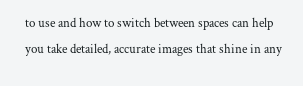to use and how to switch between spaces can help you take detailed, accurate images that shine in any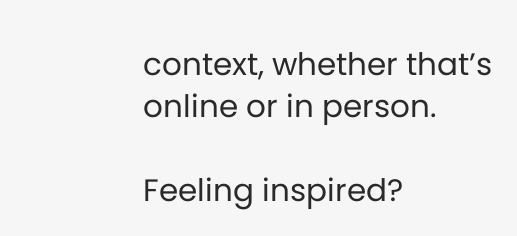context, whether that’s online or in person.

Feeling inspired?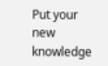Put your new knowledge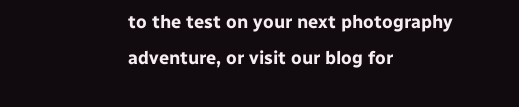to the test on your next photography adventure, or visit our blog for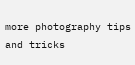more photography tips and tricks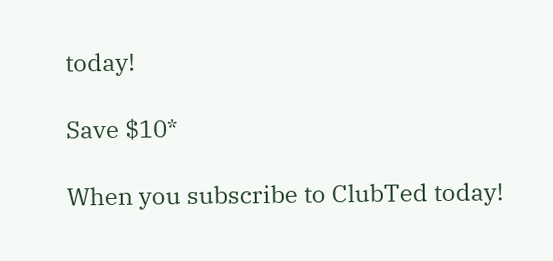today!

Save $10*

When you subscribe to ClubTed today!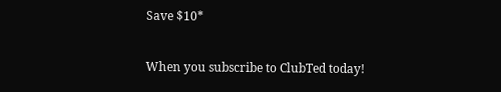Save $10*

When you subscribe to ClubTed today!